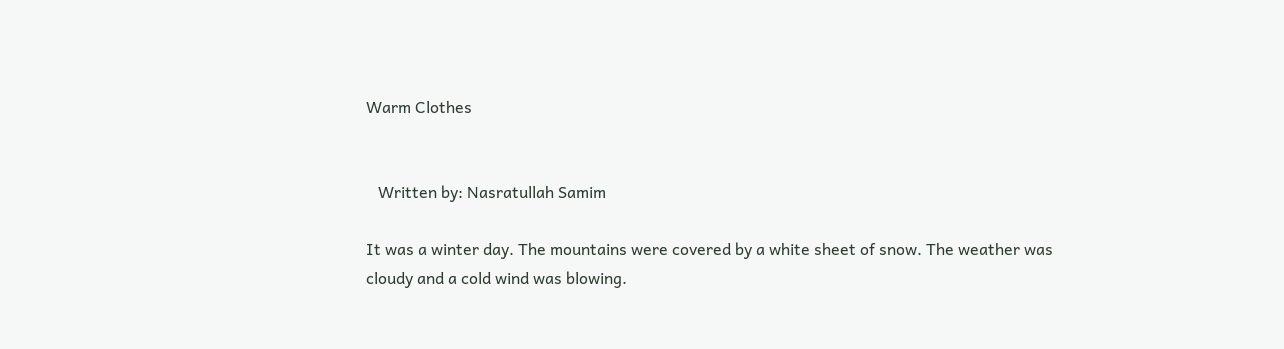Warm Clothes


   Written by: Nasratullah Samim

It was a winter day. The mountains were covered by a white sheet of snow. The weather was cloudy and a cold wind was blowing.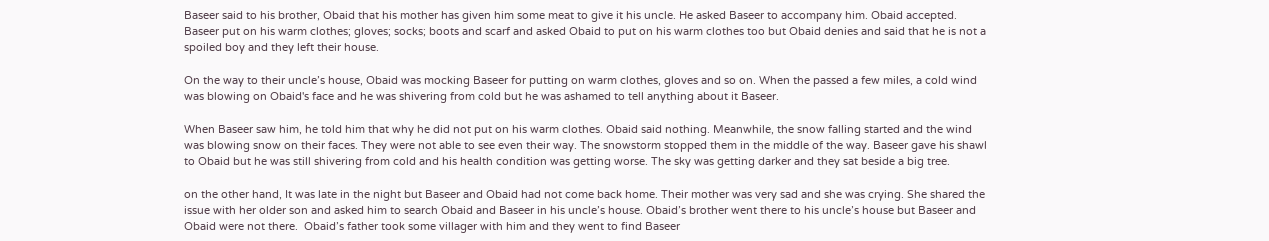Baseer said to his brother, Obaid that his mother has given him some meat to give it his uncle. He asked Baseer to accompany him. Obaid accepted. Baseer put on his warm clothes; gloves; socks; boots and scarf and asked Obaid to put on his warm clothes too but Obaid denies and said that he is not a spoiled boy and they left their house.

On the way to their uncle’s house, Obaid was mocking Baseer for putting on warm clothes, gloves and so on. When the passed a few miles, a cold wind was blowing on Obaid's face and he was shivering from cold but he was ashamed to tell anything about it Baseer.

When Baseer saw him, he told him that why he did not put on his warm clothes. Obaid said nothing. Meanwhile, the snow falling started and the wind was blowing snow on their faces. They were not able to see even their way. The snowstorm stopped them in the middle of the way. Baseer gave his shawl to Obaid but he was still shivering from cold and his health condition was getting worse. The sky was getting darker and they sat beside a big tree.

on the other hand, It was late in the night but Baseer and Obaid had not come back home. Their mother was very sad and she was crying. She shared the issue with her older son and asked him to search Obaid and Baseer in his uncle’s house. Obaid’s brother went there to his uncle’s house but Baseer and Obaid were not there.  Obaid’s father took some villager with him and they went to find Baseer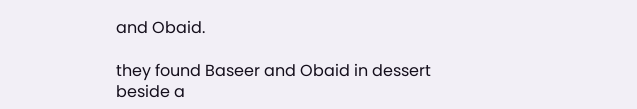and Obaid.

they found Baseer and Obaid in dessert beside a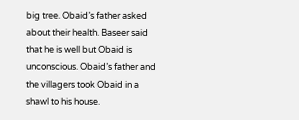big tree. Obaid’s father asked about their health. Baseer said that he is well but Obaid is unconscious. Obaid’s father and the villagers took Obaid in a shawl to his house.